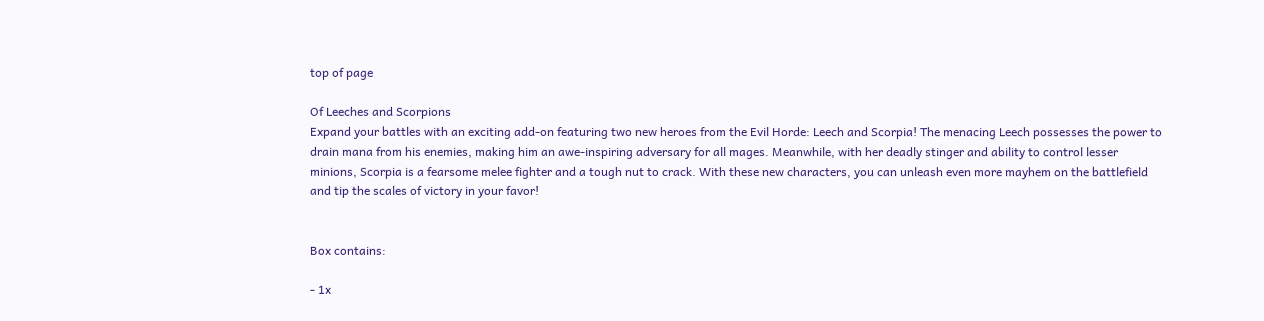top of page

Of Leeches and Scorpions
Expand your battles with an exciting add-on featuring two new heroes from the Evil Horde: Leech and Scorpia! The menacing Leech possesses the power to drain mana from his enemies, making him an awe-inspiring adversary for all mages. Meanwhile, with her deadly stinger and ability to control lesser minions, Scorpia is a fearsome melee fighter and a tough nut to crack. With these new characters, you can unleash even more mayhem on the battlefield and tip the scales of victory in your favor!


Box contains:

- 1x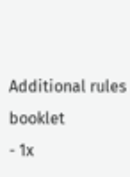Additional rules booklet
- 1x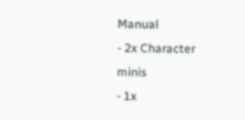Manual
- 2x Character minis
- 1x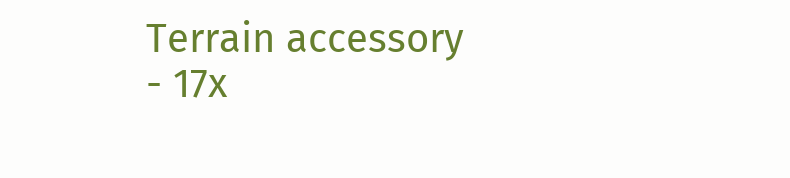Terrain accessory
- 17x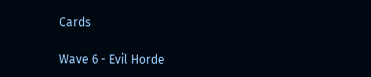Cards

Wave 6 - Evil Horde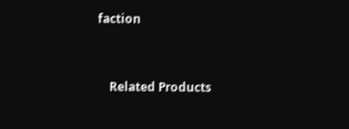faction


    Related Products